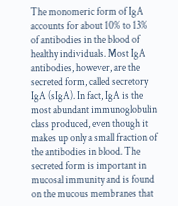The monomeric form of IgA accounts for about 10% to 13% of antibodies in the blood of healthy individuals. Most IgA antibodies, however, are the secreted form, called secretory IgA (sIgA). In fact, IgA is the most abundant immunoglobulin class produced, even though it makes up only a small fraction of the antibodies in blood. The secreted form is important in mucosal immunity and is found on the mucous membranes that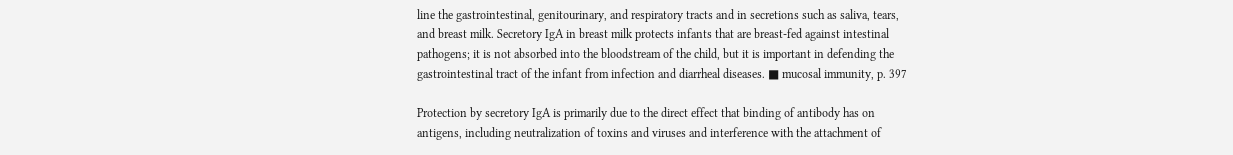line the gastrointestinal, genitourinary, and respiratory tracts and in secretions such as saliva, tears, and breast milk. Secretory IgA in breast milk protects infants that are breast-fed against intestinal pathogens; it is not absorbed into the bloodstream of the child, but it is important in defending the gastrointestinal tract of the infant from infection and diarrheal diseases. ■ mucosal immunity, p. 397

Protection by secretory IgA is primarily due to the direct effect that binding of antibody has on antigens, including neutralization of toxins and viruses and interference with the attachment of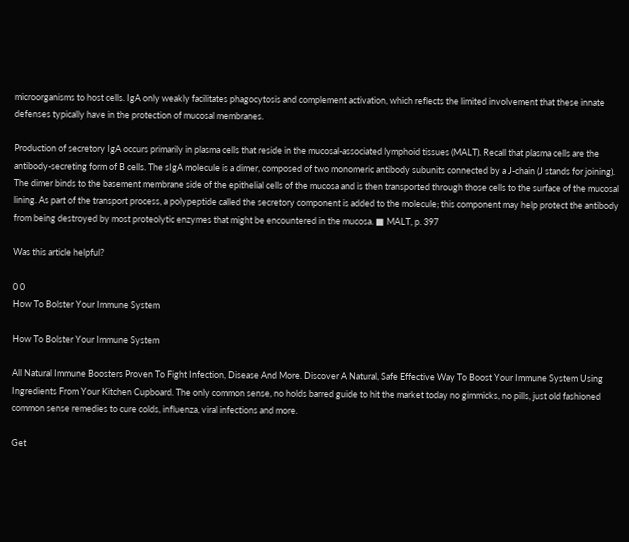microorganisms to host cells. IgA only weakly facilitates phagocytosis and complement activation, which reflects the limited involvement that these innate defenses typically have in the protection of mucosal membranes.

Production of secretory IgA occurs primarily in plasma cells that reside in the mucosal-associated lymphoid tissues (MALT). Recall that plasma cells are the antibody-secreting form of B cells. The sIgA molecule is a dimer, composed of two monomeric antibody subunits connected by a J-chain (J stands for joining). The dimer binds to the basement membrane side of the epithelial cells of the mucosa and is then transported through those cells to the surface of the mucosal lining. As part of the transport process, a polypeptide called the secretory component is added to the molecule; this component may help protect the antibody from being destroyed by most proteolytic enzymes that might be encountered in the mucosa. ■ MALT, p. 397

Was this article helpful?

0 0
How To Bolster Your Immune System

How To Bolster Your Immune System

All Natural Immune Boosters Proven To Fight Infection, Disease And More. Discover A Natural, Safe Effective Way To Boost Your Immune System Using Ingredients From Your Kitchen Cupboard. The only common sense, no holds barred guide to hit the market today no gimmicks, no pills, just old fashioned common sense remedies to cure colds, influenza, viral infections and more.

Get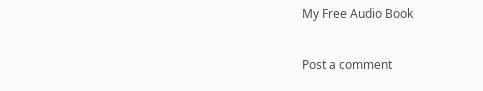My Free Audio Book

Post a comment